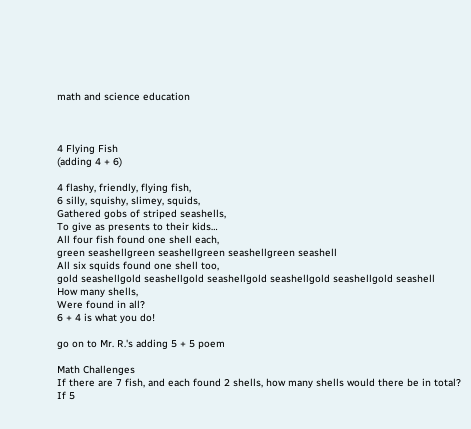math and science education



4 Flying Fish
(adding 4 + 6)

4 flashy, friendly, flying fish,
6 silly, squishy, slimey, squids,
Gathered gobs of striped seashells,
To give as presents to their kids…
All four fish found one shell each,
green seashellgreen seashellgreen seashellgreen seashell
All six squids found one shell too,
gold seashellgold seashellgold seashellgold seashellgold seashellgold seashell
How many shells,
Were found in all?
6 + 4 is what you do!

go on to Mr. R.'s adding 5 + 5 poem

Math Challenges
If there are 7 fish, and each found 2 shells, how many shells would there be in total?
If 5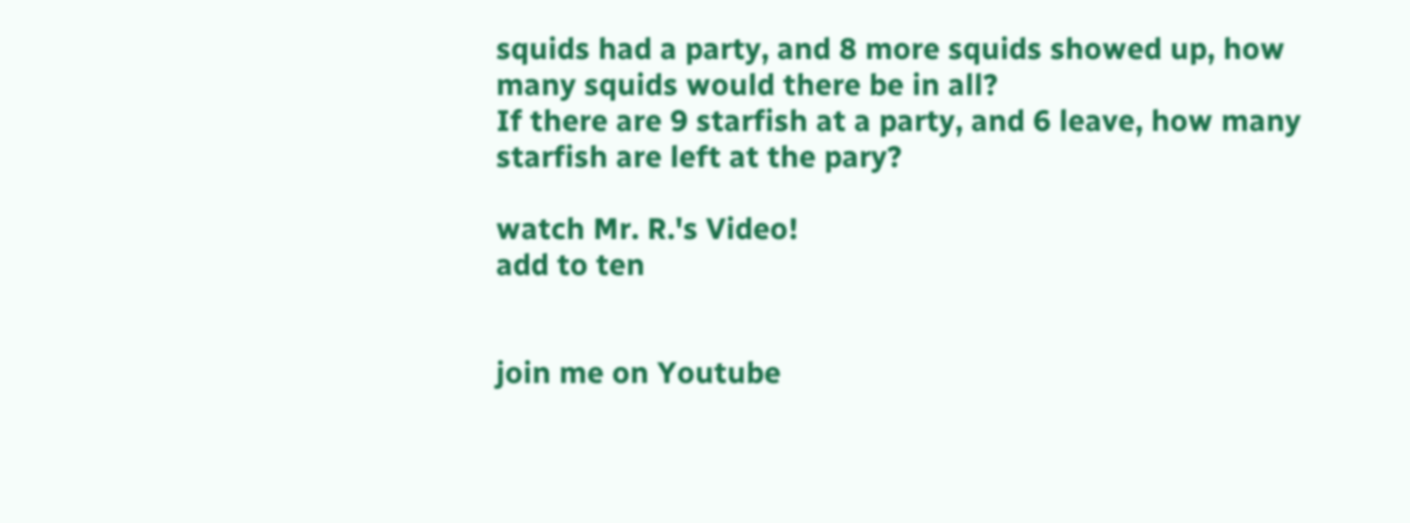squids had a party, and 8 more squids showed up, how many squids would there be in all?
If there are 9 starfish at a party, and 6 leave, how many starfish are left at the pary?

watch Mr. R.'s Video!
add to ten


join me on Youtube